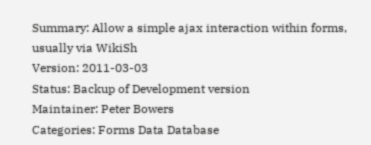Summary: Allow a simple ajax interaction within forms, usually via WikiSh
Version: 2011-03-03
Status: Backup of Development version
Maintainer: Peter Bowers
Categories: Forms Data Database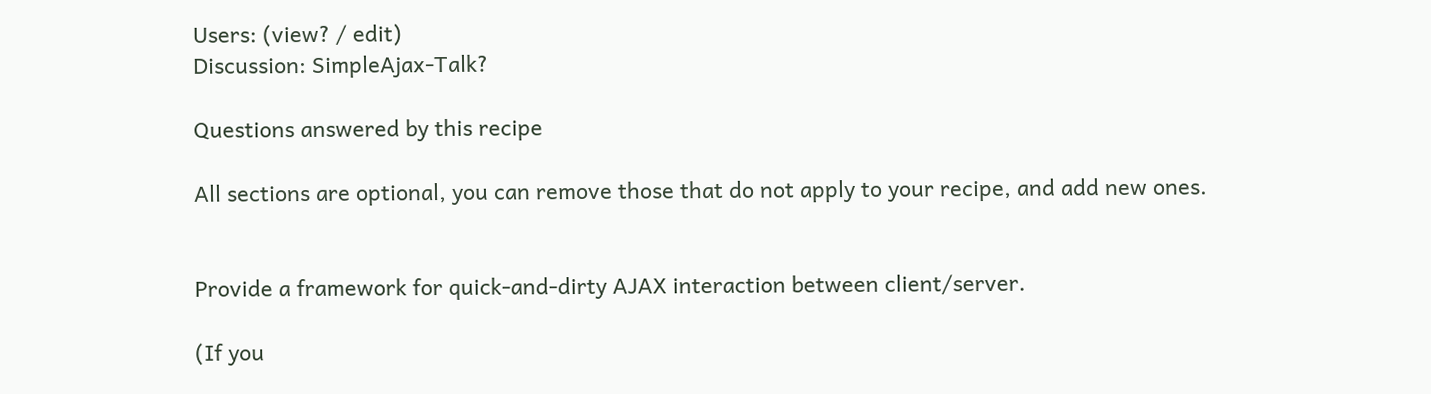Users: (view? / edit)
Discussion: SimpleAjax-Talk?

Questions answered by this recipe

All sections are optional, you can remove those that do not apply to your recipe, and add new ones.


Provide a framework for quick-and-dirty AJAX interaction between client/server.

(If you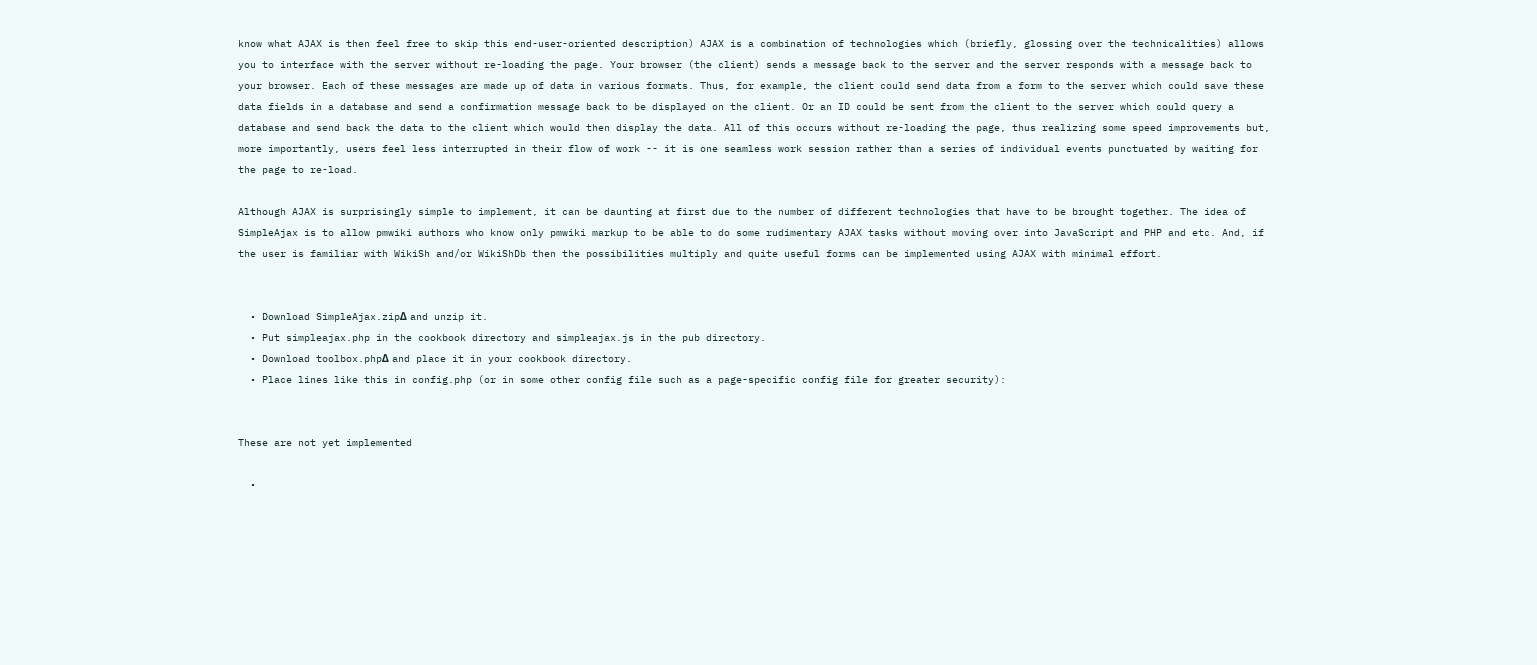know what AJAX is then feel free to skip this end-user-oriented description) AJAX is a combination of technologies which (briefly, glossing over the technicalities) allows you to interface with the server without re-loading the page. Your browser (the client) sends a message back to the server and the server responds with a message back to your browser. Each of these messages are made up of data in various formats. Thus, for example, the client could send data from a form to the server which could save these data fields in a database and send a confirmation message back to be displayed on the client. Or an ID could be sent from the client to the server which could query a database and send back the data to the client which would then display the data. All of this occurs without re-loading the page, thus realizing some speed improvements but, more importantly, users feel less interrupted in their flow of work -- it is one seamless work session rather than a series of individual events punctuated by waiting for the page to re-load.

Although AJAX is surprisingly simple to implement, it can be daunting at first due to the number of different technologies that have to be brought together. The idea of SimpleAjax is to allow pmwiki authors who know only pmwiki markup to be able to do some rudimentary AJAX tasks without moving over into JavaScript and PHP and etc. And, if the user is familiar with WikiSh and/or WikiShDb then the possibilities multiply and quite useful forms can be implemented using AJAX with minimal effort.


  • Download SimpleAjax.zipΔ and unzip it.
  • Put simpleajax.php in the cookbook directory and simpleajax.js in the pub directory.
  • Download toolbox.phpΔ and place it in your cookbook directory.
  • Place lines like this in config.php (or in some other config file such as a page-specific config file for greater security):


These are not yet implemented

  •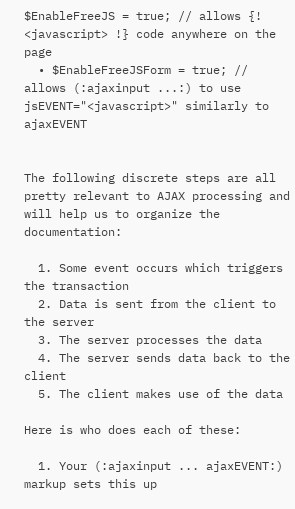$EnableFreeJS = true; // allows {! <javascript> !} code anywhere on the page
  • $EnableFreeJSForm = true; // allows (:ajaxinput ...:) to use jsEVENT="<javascript>" similarly to ajaxEVENT


The following discrete steps are all pretty relevant to AJAX processing and will help us to organize the documentation:

  1. Some event occurs which triggers the transaction
  2. Data is sent from the client to the server
  3. The server processes the data
  4. The server sends data back to the client
  5. The client makes use of the data

Here is who does each of these:

  1. Your (:ajaxinput ... ajaxEVENT:) markup sets this up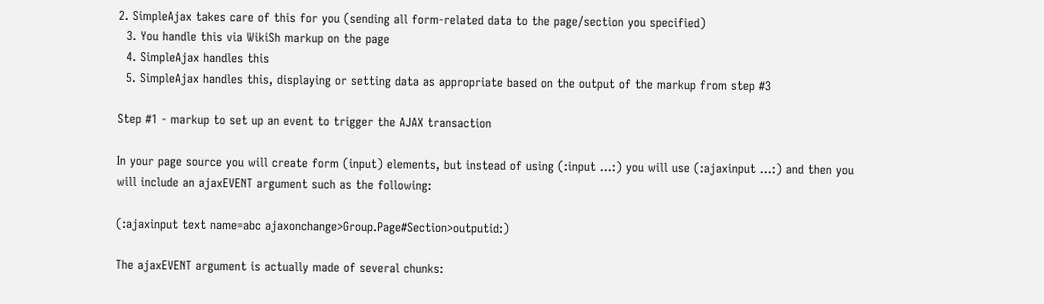2. SimpleAjax takes care of this for you (sending all form-related data to the page/section you specified)
  3. You handle this via WikiSh markup on the page
  4. SimpleAjax handles this
  5. SimpleAjax handles this, displaying or setting data as appropriate based on the output of the markup from step #3

Step #1 - markup to set up an event to trigger the AJAX transaction

In your page source you will create form (input) elements, but instead of using (:input ...:) you will use (:ajaxinput ...:) and then you will include an ajaxEVENT argument such as the following:

(:ajaxinput text name=abc ajaxonchange>Group.Page#Section>outputid:)

The ajaxEVENT argument is actually made of several chunks: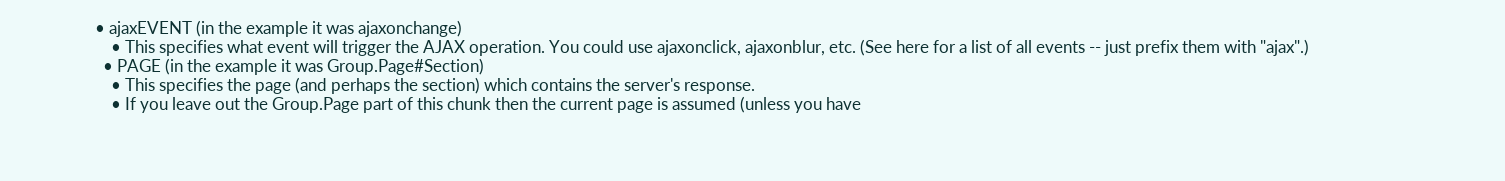• ajaxEVENT (in the example it was ajaxonchange)
    • This specifies what event will trigger the AJAX operation. You could use ajaxonclick, ajaxonblur, etc. (See here for a list of all events -- just prefix them with "ajax".)
  • PAGE (in the example it was Group.Page#Section)
    • This specifies the page (and perhaps the section) which contains the server's response.
    • If you leave out the Group.Page part of this chunk then the current page is assumed (unless you have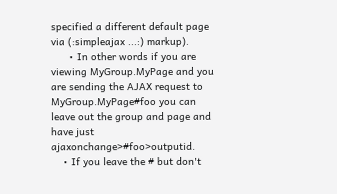specified a different default page via (:simpleajax ...:) markup).
      • In other words if you are viewing MyGroup.MyPage and you are sending the AJAX request to MyGroup.MyPage#foo you can leave out the group and page and have just ajaxonchange>#foo>outputid.
    • If you leave the # but don't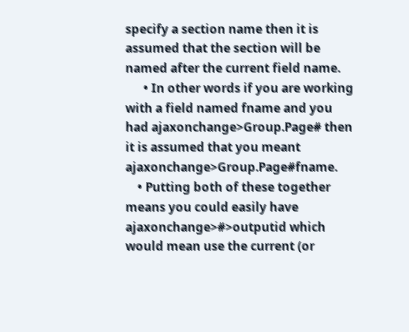specify a section name then it is assumed that the section will be named after the current field name.
      • In other words if you are working with a field named fname and you had ajaxonchange>Group.Page# then it is assumed that you meant ajaxonchange>Group.Page#fname.
    • Putting both of these together means you could easily have ajaxonchange>#>outputid which would mean use the current (or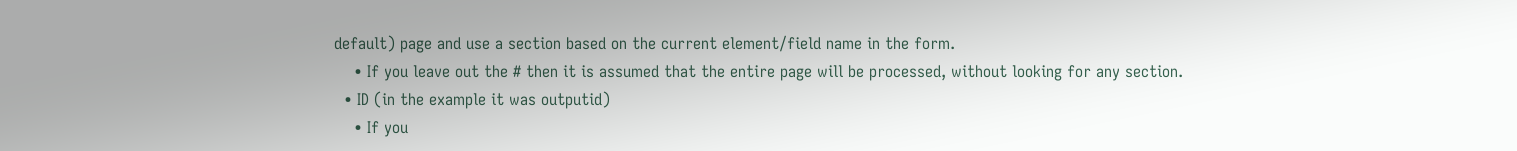default) page and use a section based on the current element/field name in the form.
    • If you leave out the # then it is assumed that the entire page will be processed, without looking for any section.
  • ID (in the example it was outputid)
    • If you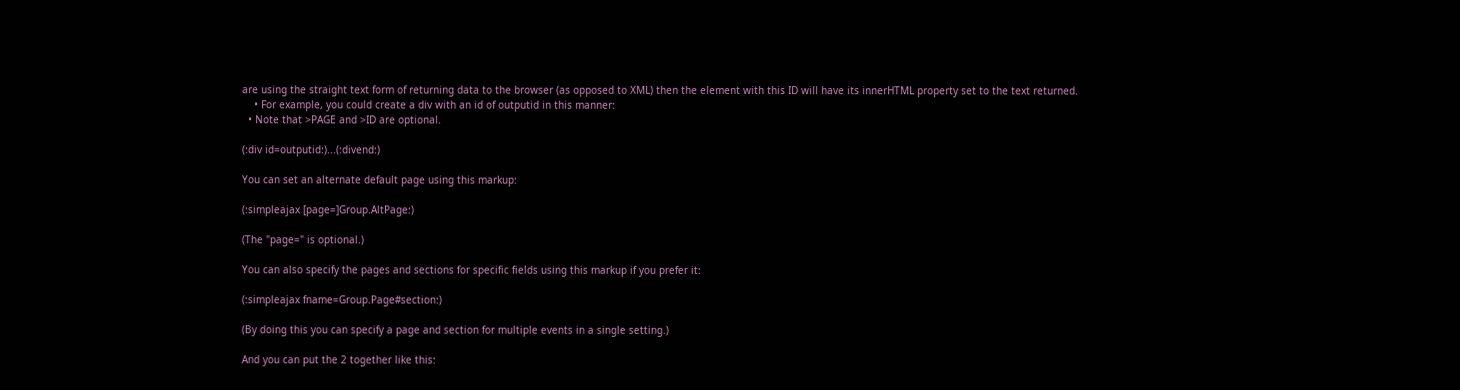are using the straight text form of returning data to the browser (as opposed to XML) then the element with this ID will have its innerHTML property set to the text returned.
    • For example, you could create a div with an id of outputid in this manner:
  • Note that >PAGE and >ID are optional.

(:div id=outputid:)...(:divend:)

You can set an alternate default page using this markup:

(:simpleajax [page=]Group.AltPage:)

(The "page=" is optional.)

You can also specify the pages and sections for specific fields using this markup if you prefer it:

(:simpleajax fname=Group.Page#section:)

(By doing this you can specify a page and section for multiple events in a single setting.)

And you can put the 2 together like this: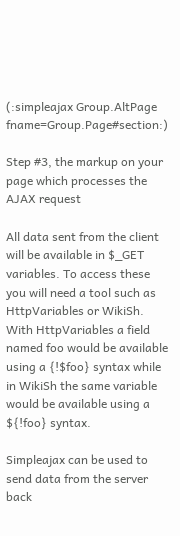(:simpleajax Group.AltPage fname=Group.Page#section:)

Step #3, the markup on your page which processes the AJAX request

All data sent from the client will be available in $_GET variables. To access these you will need a tool such as HttpVariables or WikiSh. With HttpVariables a field named foo would be available using a {!$foo} syntax while in WikiSh the same variable would be available using a ${!foo} syntax.

Simpleajax can be used to send data from the server back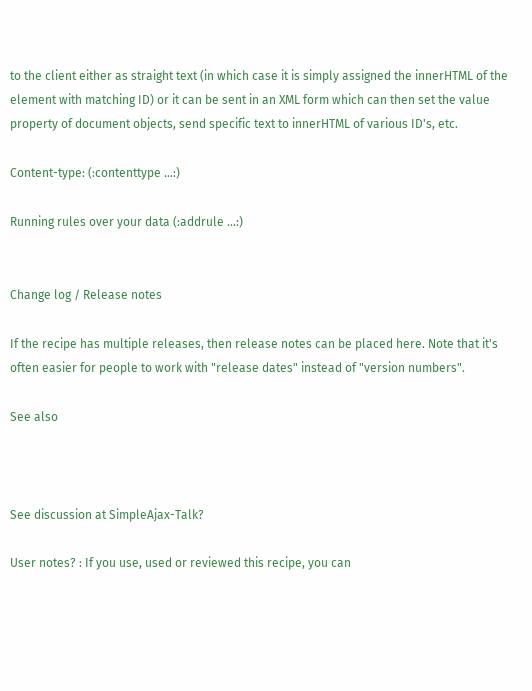to the client either as straight text (in which case it is simply assigned the innerHTML of the element with matching ID) or it can be sent in an XML form which can then set the value property of document objects, send specific text to innerHTML of various ID's, etc.

Content-type: (:contenttype ...:)

Running rules over your data (:addrule ...:)


Change log / Release notes

If the recipe has multiple releases, then release notes can be placed here. Note that it's often easier for people to work with "release dates" instead of "version numbers".

See also



See discussion at SimpleAjax-Talk?

User notes? : If you use, used or reviewed this recipe, you can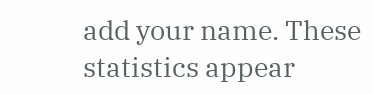add your name. These statistics appear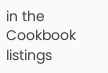in the Cookbook listings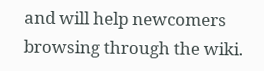and will help newcomers browsing through the wiki.